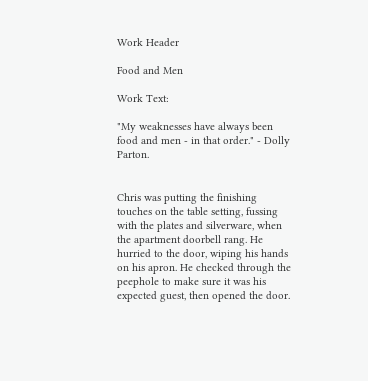Work Header

Food and Men

Work Text:

"My weaknesses have always been food and men - in that order." - Dolly Parton.


Chris was putting the finishing touches on the table setting, fussing with the plates and silverware, when the apartment doorbell rang. He hurried to the door, wiping his hands on his apron. He checked through the peephole to make sure it was his expected guest, then opened the door.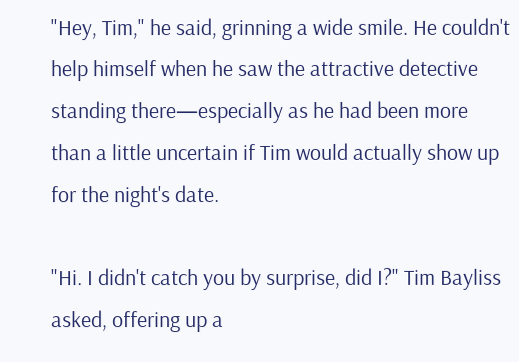"Hey, Tim," he said, grinning a wide smile. He couldn't help himself when he saw the attractive detective standing there—especially as he had been more than a little uncertain if Tim would actually show up for the night's date.

"Hi. I didn't catch you by surprise, did I?" Tim Bayliss asked, offering up a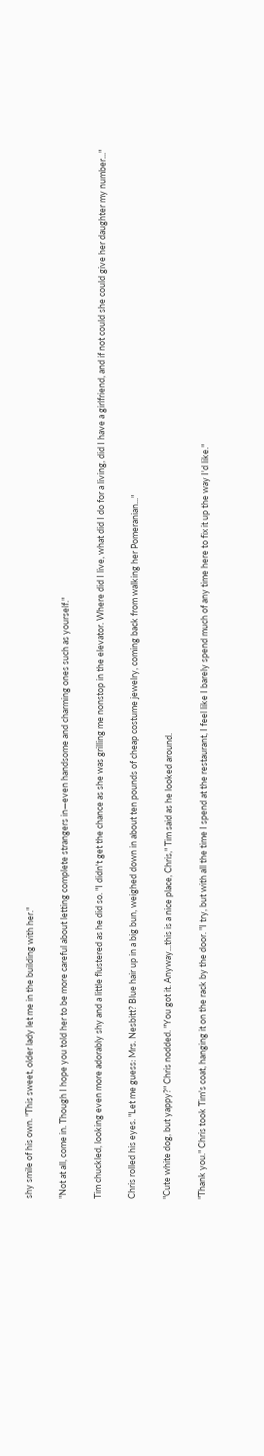shy smile of his own. "This sweet, older lady let me in the building with her."

"Not at all, come in. Though I hope you told her to be more careful about letting complete strangers in—even handsome and charming ones such as yourself."

Tim chuckled, looking even more adorably shy and a little flustered as he did so. "I didn't get the chance as she was grilling me nonstop in the elevator. Where did I live, what did I do for a living, did I have a girlfriend, and if not could she could give her daughter my number..."

Chris rolled his eyes. "Let me guess: Mrs. Nesbitt? Blue hair up in a big bun, weighed down in about ten pounds of cheap costume jewelry, coming back from walking her Pomeranian..."

"Cute white dog, but yappy?" Chris nodded. "You got it. Anyway...this is a nice place, Chris," Tim said as he looked around.

"Thank you." Chris took Tim's coat, hanging it on the rack by the door. "I try, but with all the time I spend at the restaurant, I feel like I barely spend much of any time here to fix it up the way I'd like."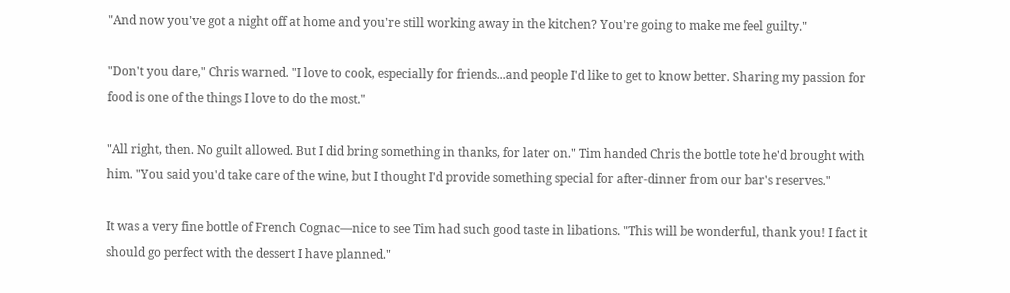"And now you've got a night off at home and you're still working away in the kitchen? You're going to make me feel guilty."

"Don't you dare," Chris warned. "I love to cook, especially for friends...and people I'd like to get to know better. Sharing my passion for food is one of the things I love to do the most."

"All right, then. No guilt allowed. But I did bring something in thanks, for later on." Tim handed Chris the bottle tote he'd brought with him. "You said you'd take care of the wine, but I thought I'd provide something special for after-dinner from our bar's reserves."

It was a very fine bottle of French Cognac—nice to see Tim had such good taste in libations. "This will be wonderful, thank you! I fact it should go perfect with the dessert I have planned."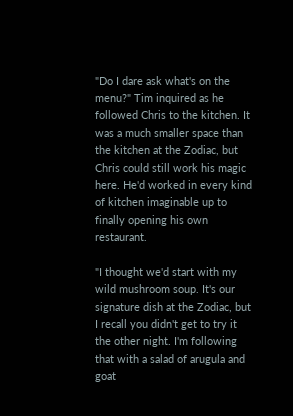"Do I dare ask what's on the menu?" Tim inquired as he followed Chris to the kitchen. It was a much smaller space than the kitchen at the Zodiac, but Chris could still work his magic here. He'd worked in every kind of kitchen imaginable up to finally opening his own restaurant.

"I thought we'd start with my wild mushroom soup. It's our signature dish at the Zodiac, but I recall you didn't get to try it the other night. I'm following that with a salad of arugula and goat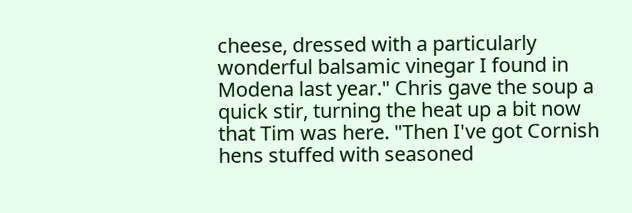cheese, dressed with a particularly wonderful balsamic vinegar I found in Modena last year." Chris gave the soup a quick stir, turning the heat up a bit now that Tim was here. "Then I've got Cornish hens stuffed with seasoned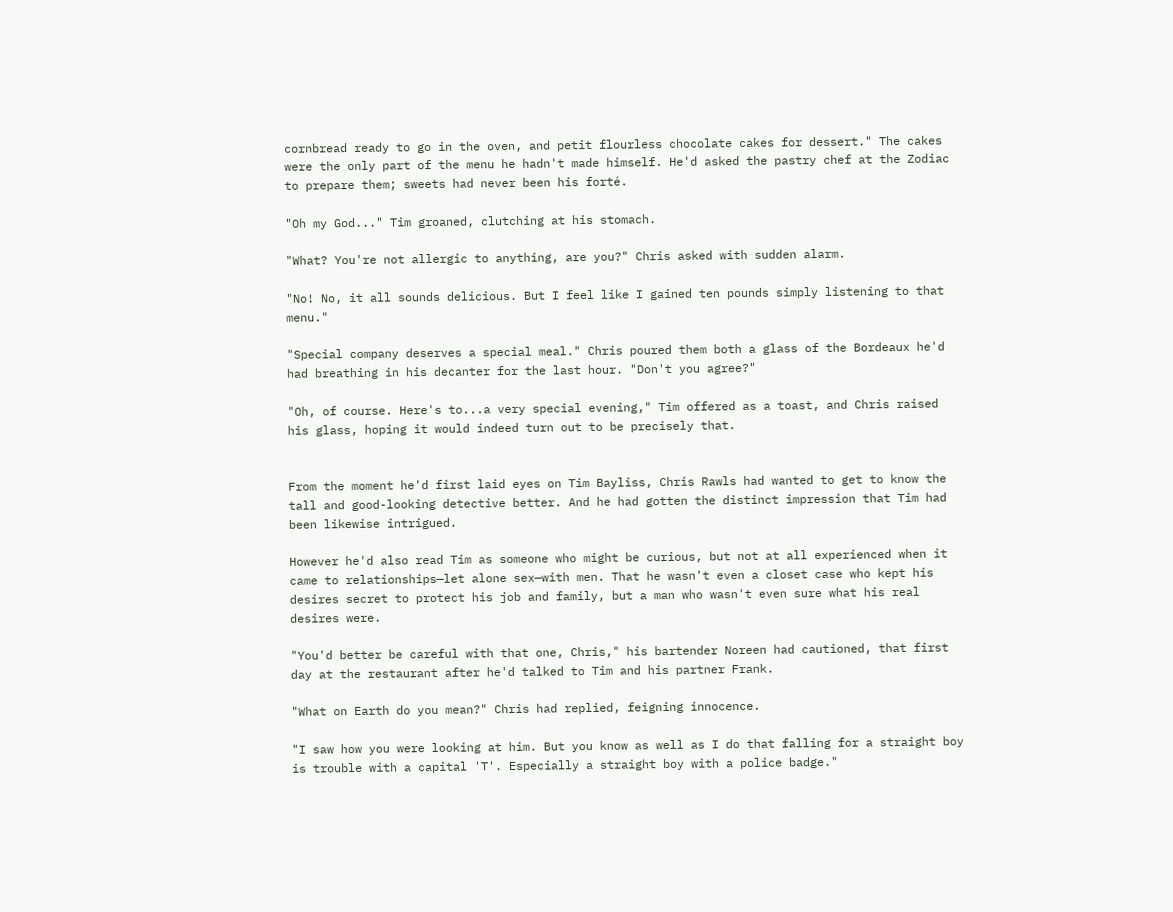cornbread ready to go in the oven, and petit flourless chocolate cakes for dessert." The cakes were the only part of the menu he hadn't made himself. He'd asked the pastry chef at the Zodiac to prepare them; sweets had never been his forté.

"Oh my God..." Tim groaned, clutching at his stomach.

"What? You're not allergic to anything, are you?" Chris asked with sudden alarm.

"No! No, it all sounds delicious. But I feel like I gained ten pounds simply listening to that menu."

"Special company deserves a special meal." Chris poured them both a glass of the Bordeaux he'd had breathing in his decanter for the last hour. "Don't you agree?"

"Oh, of course. Here's to...a very special evening," Tim offered as a toast, and Chris raised his glass, hoping it would indeed turn out to be precisely that.


From the moment he'd first laid eyes on Tim Bayliss, Chris Rawls had wanted to get to know the tall and good-looking detective better. And he had gotten the distinct impression that Tim had been likewise intrigued.

However he'd also read Tim as someone who might be curious, but not at all experienced when it came to relationships—let alone sex—with men. That he wasn't even a closet case who kept his desires secret to protect his job and family, but a man who wasn't even sure what his real desires were.

"You'd better be careful with that one, Chris," his bartender Noreen had cautioned, that first day at the restaurant after he'd talked to Tim and his partner Frank.

"What on Earth do you mean?" Chris had replied, feigning innocence.

"I saw how you were looking at him. But you know as well as I do that falling for a straight boy is trouble with a capital 'T'. Especially a straight boy with a police badge."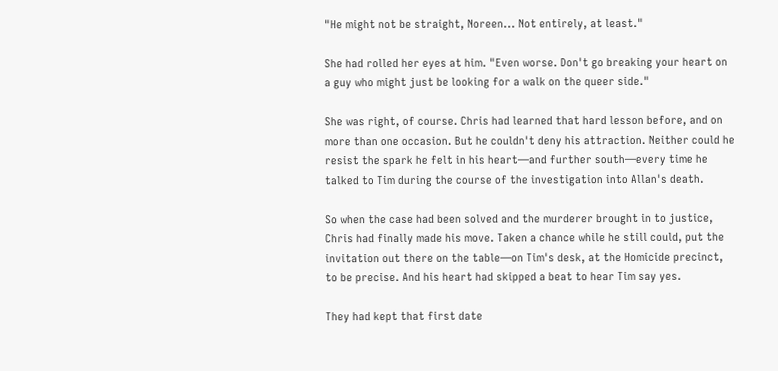"He might not be straight, Noreen... Not entirely, at least."

She had rolled her eyes at him. "Even worse. Don't go breaking your heart on a guy who might just be looking for a walk on the queer side."

She was right, of course. Chris had learned that hard lesson before, and on more than one occasion. But he couldn't deny his attraction. Neither could he resist the spark he felt in his heart—and further south—every time he talked to Tim during the course of the investigation into Allan's death.

So when the case had been solved and the murderer brought in to justice, Chris had finally made his move. Taken a chance while he still could, put the invitation out there on the table—on Tim's desk, at the Homicide precinct, to be precise. And his heart had skipped a beat to hear Tim say yes.

They had kept that first date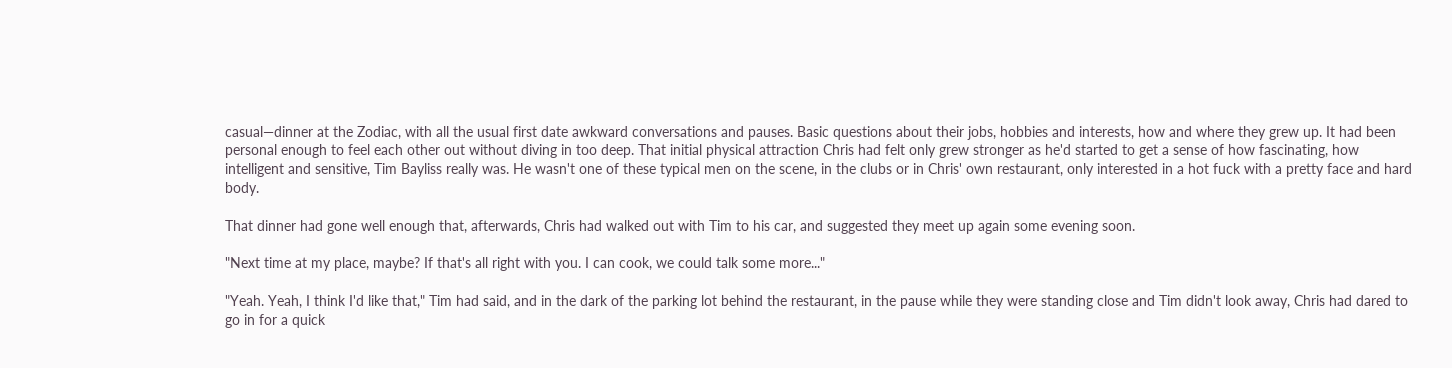casual—dinner at the Zodiac, with all the usual first date awkward conversations and pauses. Basic questions about their jobs, hobbies and interests, how and where they grew up. It had been personal enough to feel each other out without diving in too deep. That initial physical attraction Chris had felt only grew stronger as he'd started to get a sense of how fascinating, how intelligent and sensitive, Tim Bayliss really was. He wasn't one of these typical men on the scene, in the clubs or in Chris' own restaurant, only interested in a hot fuck with a pretty face and hard body.

That dinner had gone well enough that, afterwards, Chris had walked out with Tim to his car, and suggested they meet up again some evening soon.

"Next time at my place, maybe? If that's all right with you. I can cook, we could talk some more..."

"Yeah. Yeah, I think I'd like that," Tim had said, and in the dark of the parking lot behind the restaurant, in the pause while they were standing close and Tim didn't look away, Chris had dared to go in for a quick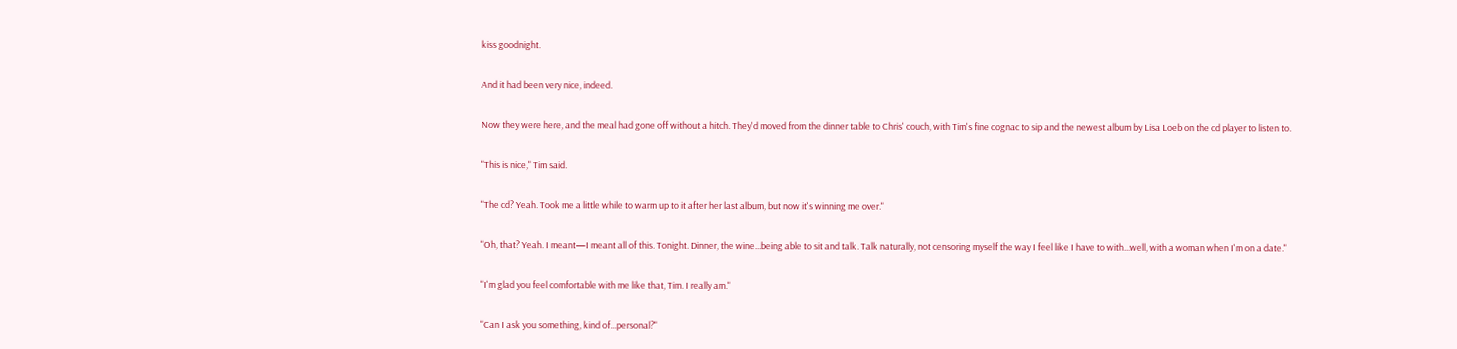kiss goodnight.

And it had been very nice, indeed.

Now they were here, and the meal had gone off without a hitch. They'd moved from the dinner table to Chris' couch, with Tim's fine cognac to sip and the newest album by Lisa Loeb on the cd player to listen to.

"This is nice," Tim said.

"The cd? Yeah. Took me a little while to warm up to it after her last album, but now it's winning me over."

"Oh, that? Yeah. I meant—I meant all of this. Tonight. Dinner, the wine...being able to sit and talk. Talk naturally, not censoring myself the way I feel like I have to with...well, with a woman when I'm on a date."

"I'm glad you feel comfortable with me like that, Tim. I really am."

"Can I ask you something, kind of...personal?"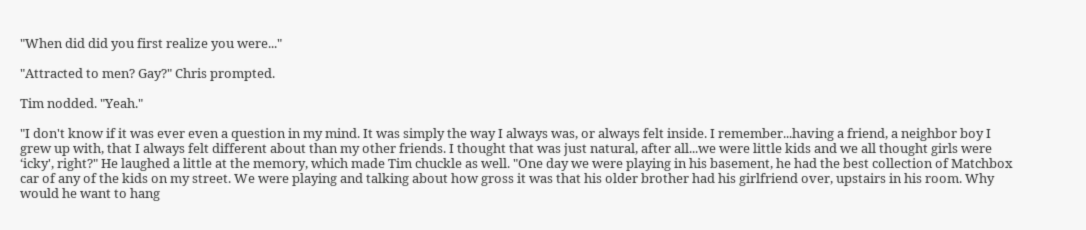"When did did you first realize you were..."

"Attracted to men? Gay?" Chris prompted.

Tim nodded. "Yeah."

"I don't know if it was ever even a question in my mind. It was simply the way I always was, or always felt inside. I remember...having a friend, a neighbor boy I grew up with, that I always felt different about than my other friends. I thought that was just natural, after all...we were little kids and we all thought girls were ‘icky', right?" He laughed a little at the memory, which made Tim chuckle as well. "One day we were playing in his basement, he had the best collection of Matchbox car of any of the kids on my street. We were playing and talking about how gross it was that his older brother had his girlfriend over, upstairs in his room. Why would he want to hang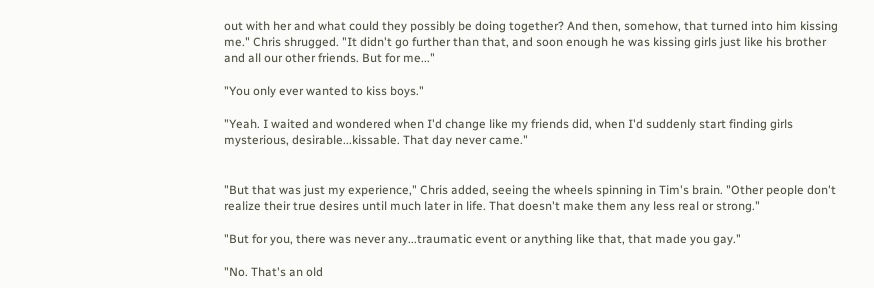out with her and what could they possibly be doing together? And then, somehow, that turned into him kissing me." Chris shrugged. "It didn't go further than that, and soon enough he was kissing girls just like his brother and all our other friends. But for me..."

"You only ever wanted to kiss boys."

"Yeah. I waited and wondered when I'd change like my friends did, when I'd suddenly start finding girls mysterious, desirable...kissable. That day never came."


"But that was just my experience," Chris added, seeing the wheels spinning in Tim's brain. "Other people don't realize their true desires until much later in life. That doesn't make them any less real or strong."

"But for you, there was never any...traumatic event or anything like that, that made you gay."

"No. That's an old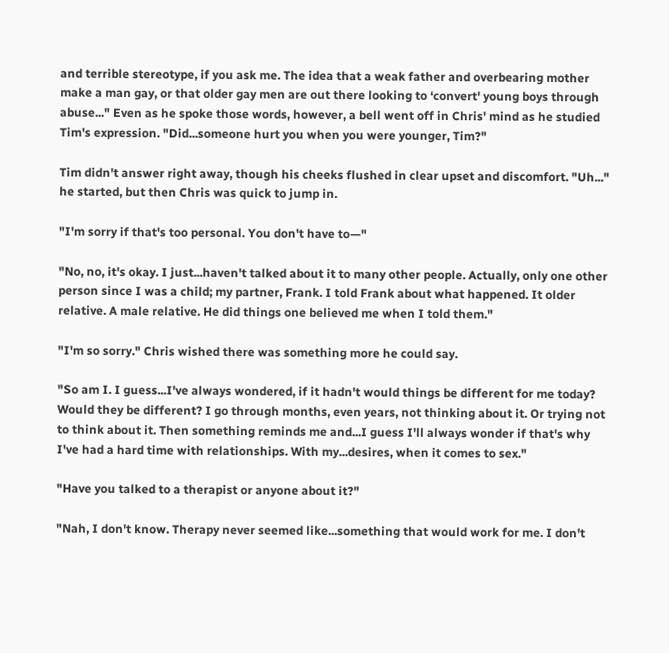and terrible stereotype, if you ask me. The idea that a weak father and overbearing mother make a man gay, or that older gay men are out there looking to ‘convert' young boys through abuse..." Even as he spoke those words, however, a bell went off in Chris' mind as he studied Tim's expression. "Did...someone hurt you when you were younger, Tim?"

Tim didn't answer right away, though his cheeks flushed in clear upset and discomfort. "Uh..." he started, but then Chris was quick to jump in.

"I'm sorry if that's too personal. You don't have to—"

"No, no, it's okay. I just...haven't talked about it to many other people. Actually, only one other person since I was a child; my partner, Frank. I told Frank about what happened. It older relative. A male relative. He did things one believed me when I told them."

"I'm so sorry." Chris wished there was something more he could say.

"So am I. I guess...I've always wondered, if it hadn't would things be different for me today? Would they be different? I go through months, even years, not thinking about it. Or trying not to think about it. Then something reminds me and...I guess I'll always wonder if that's why I've had a hard time with relationships. With my...desires, when it comes to sex."

"Have you talked to a therapist or anyone about it?"

"Nah, I don't know. Therapy never seemed like...something that would work for me. I don't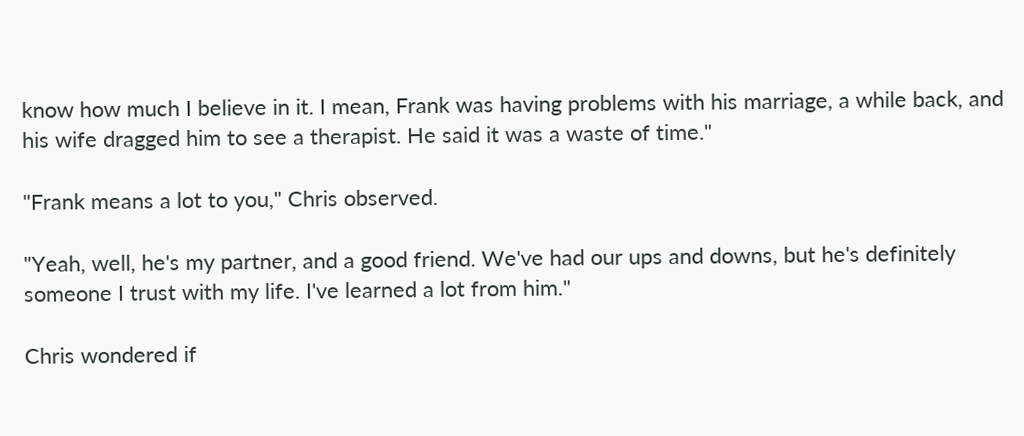know how much I believe in it. I mean, Frank was having problems with his marriage, a while back, and his wife dragged him to see a therapist. He said it was a waste of time."

"Frank means a lot to you," Chris observed.

"Yeah, well, he's my partner, and a good friend. We've had our ups and downs, but he's definitely someone I trust with my life. I've learned a lot from him."

Chris wondered if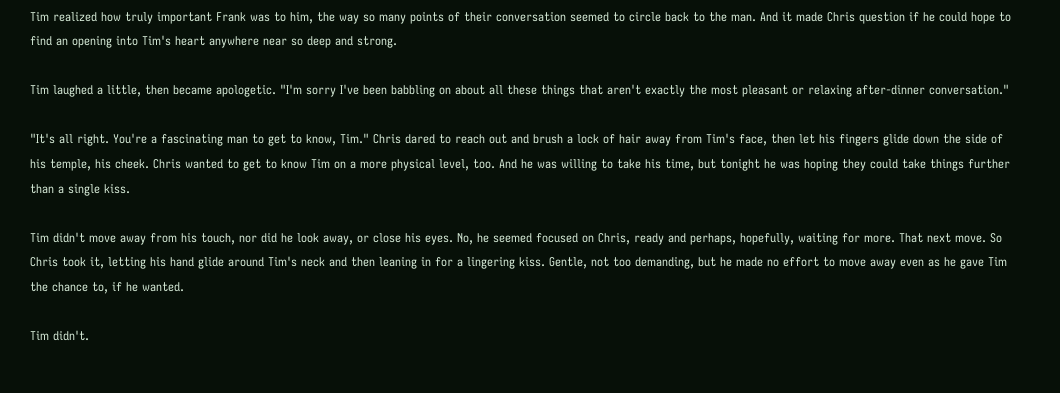Tim realized how truly important Frank was to him, the way so many points of their conversation seemed to circle back to the man. And it made Chris question if he could hope to find an opening into Tim's heart anywhere near so deep and strong.

Tim laughed a little, then became apologetic. "I'm sorry I've been babbling on about all these things that aren't exactly the most pleasant or relaxing after-dinner conversation."

"It's all right. You're a fascinating man to get to know, Tim." Chris dared to reach out and brush a lock of hair away from Tim's face, then let his fingers glide down the side of his temple, his cheek. Chris wanted to get to know Tim on a more physical level, too. And he was willing to take his time, but tonight he was hoping they could take things further than a single kiss.

Tim didn't move away from his touch, nor did he look away, or close his eyes. No, he seemed focused on Chris, ready and perhaps, hopefully, waiting for more. That next move. So Chris took it, letting his hand glide around Tim's neck and then leaning in for a lingering kiss. Gentle, not too demanding, but he made no effort to move away even as he gave Tim the chance to, if he wanted.

Tim didn't.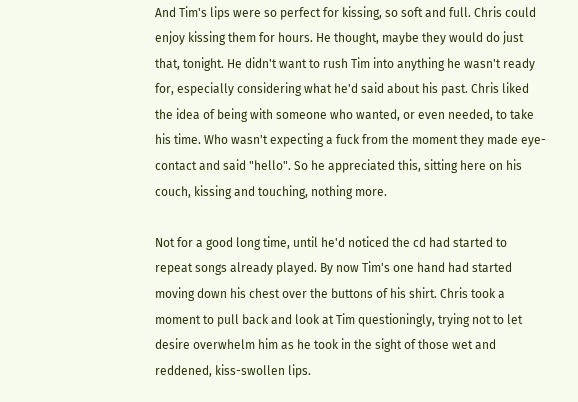And Tim's lips were so perfect for kissing, so soft and full. Chris could enjoy kissing them for hours. He thought, maybe they would do just that, tonight. He didn't want to rush Tim into anything he wasn't ready for, especially considering what he'd said about his past. Chris liked the idea of being with someone who wanted, or even needed, to take his time. Who wasn't expecting a fuck from the moment they made eye-contact and said "hello". So he appreciated this, sitting here on his couch, kissing and touching, nothing more.

Not for a good long time, until he'd noticed the cd had started to repeat songs already played. By now Tim's one hand had started moving down his chest over the buttons of his shirt. Chris took a moment to pull back and look at Tim questioningly, trying not to let desire overwhelm him as he took in the sight of those wet and reddened, kiss-swollen lips.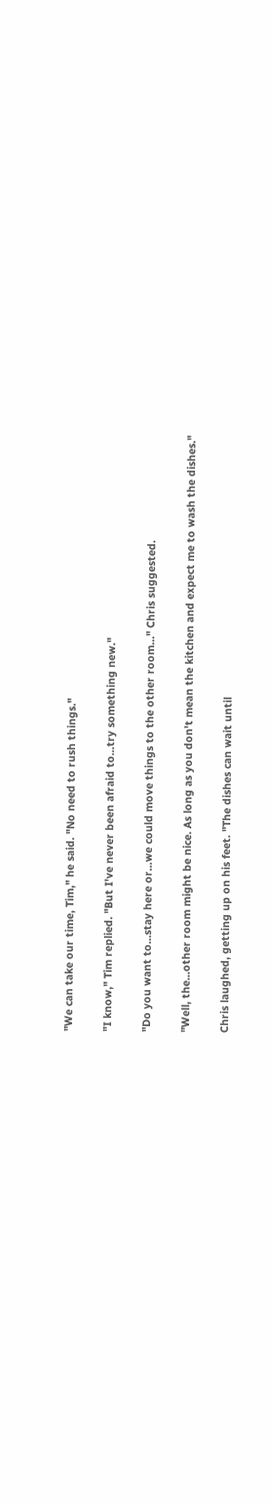"We can take our time, Tim," he said. "No need to rush things."

"I know," Tim replied. "But I've never been afraid to...try something new."

"Do you want to...stay here or...we could move things to the other room..." Chris suggested.

"Well, the...other room might be nice. As long as you don't mean the kitchen and expect me to wash the dishes."

Chris laughed, getting up on his feet. "The dishes can wait until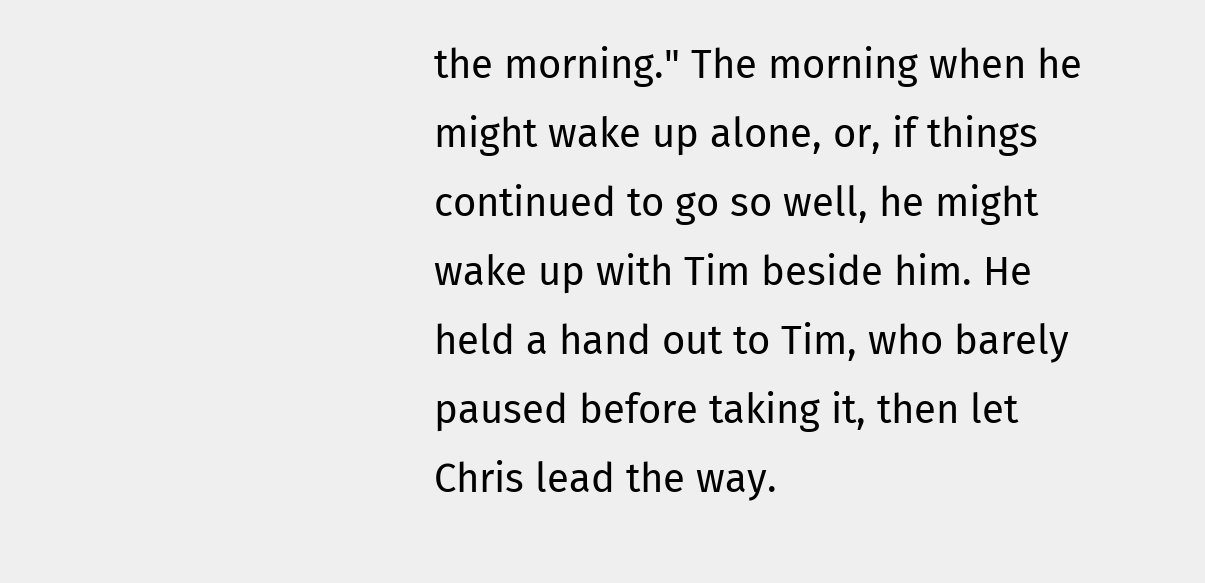the morning." The morning when he might wake up alone, or, if things continued to go so well, he might wake up with Tim beside him. He held a hand out to Tim, who barely paused before taking it, then let Chris lead the way.